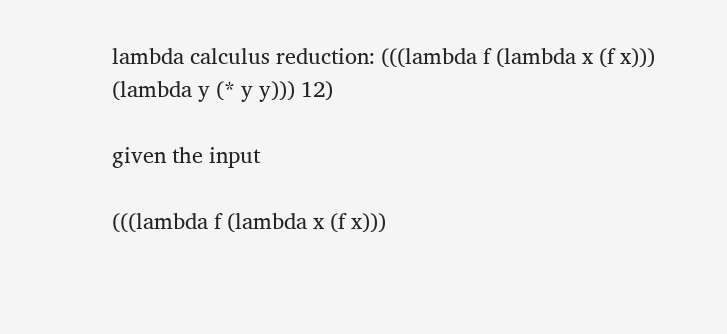lambda calculus reduction: (((lambda f (lambda x (f x))) (lambda y (* y y))) 12)

given the input

(((lambda f (lambda x (f x)))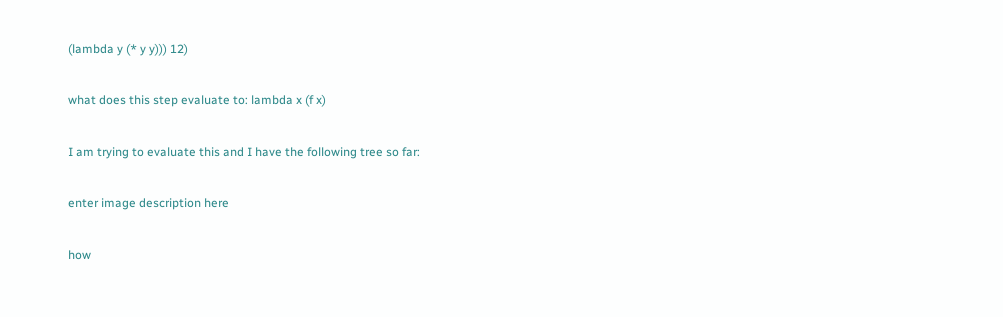(lambda y (* y y))) 12)

what does this step evaluate to: lambda x (f x)

I am trying to evaluate this and I have the following tree so far:

enter image description here

how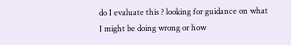do I evaluate this ? looking for guidance on what I might be doing wrong or how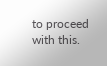to proceed with this.